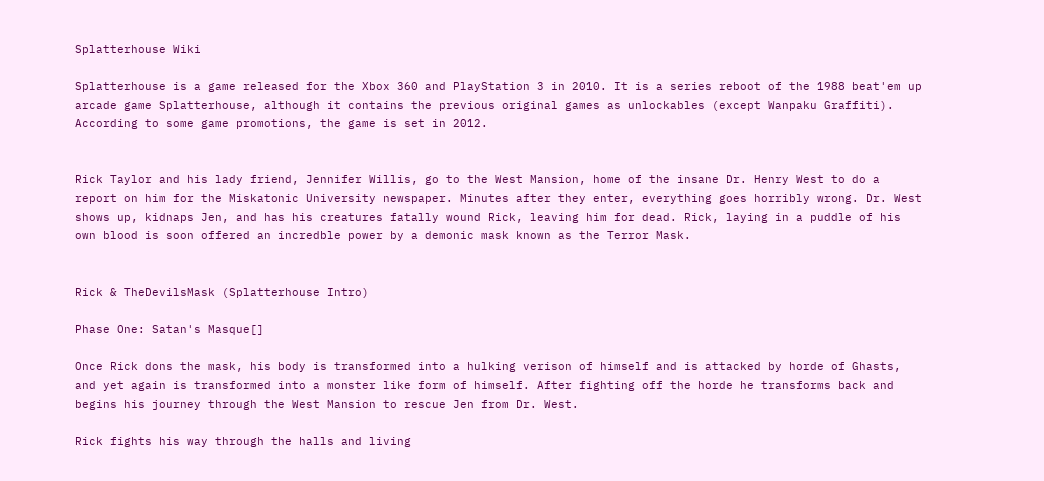Splatterhouse Wiki

Splatterhouse is a game released for the Xbox 360 and PlayStation 3 in 2010. It is a series reboot of the 1988 beat'em up arcade game Splatterhouse, although it contains the previous original games as unlockables (except Wanpaku Graffiti). According to some game promotions, the game is set in 2012.


Rick Taylor and his lady friend, Jennifer Willis, go to the West Mansion, home of the insane Dr. Henry West to do a report on him for the Miskatonic University newspaper. Minutes after they enter, everything goes horribly wrong. Dr. West shows up, kidnaps Jen, and has his creatures fatally wound Rick, leaving him for dead. Rick, laying in a puddle of his own blood is soon offered an incredble power by a demonic mask known as the Terror Mask.


Rick & TheDevilsMask (Splatterhouse Intro)

Phase One: Satan's Masque[]

Once Rick dons the mask, his body is transformed into a hulking verison of himself and is attacked by horde of Ghasts, and yet again is transformed into a monster like form of himself. After fighting off the horde he transforms back and begins his journey through the West Mansion to rescue Jen from Dr. West.

Rick fights his way through the halls and living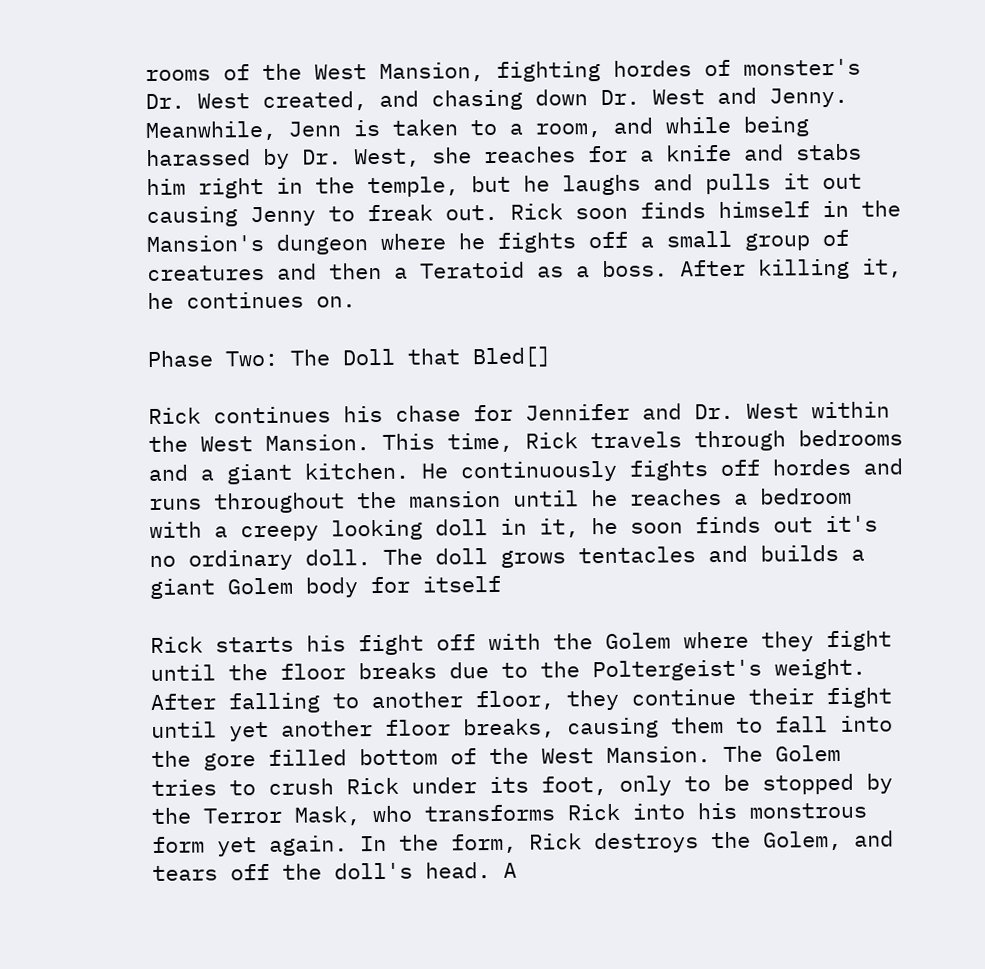rooms of the West Mansion, fighting hordes of monster's Dr. West created, and chasing down Dr. West and Jenny. Meanwhile, Jenn is taken to a room, and while being harassed by Dr. West, she reaches for a knife and stabs him right in the temple, but he laughs and pulls it out causing Jenny to freak out. Rick soon finds himself in the Mansion's dungeon where he fights off a small group of creatures and then a Teratoid as a boss. After killing it, he continues on.

Phase Two: The Doll that Bled[]

Rick continues his chase for Jennifer and Dr. West within the West Mansion. This time, Rick travels through bedrooms and a giant kitchen. He continuously fights off hordes and runs throughout the mansion until he reaches a bedroom with a creepy looking doll in it, he soon finds out it's no ordinary doll. The doll grows tentacles and builds a giant Golem body for itself

Rick starts his fight off with the Golem where they fight until the floor breaks due to the Poltergeist's weight. After falling to another floor, they continue their fight until yet another floor breaks, causing them to fall into the gore filled bottom of the West Mansion. The Golem tries to crush Rick under its foot, only to be stopped by the Terror Mask, who transforms Rick into his monstrous form yet again. In the form, Rick destroys the Golem, and tears off the doll's head. A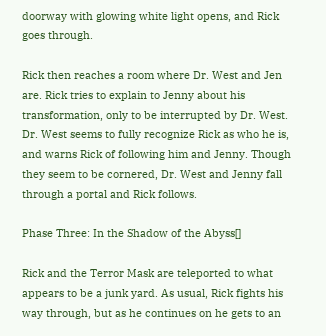doorway with glowing white light opens, and Rick goes through.

Rick then reaches a room where Dr. West and Jen are. Rick tries to explain to Jenny about his transformation, only to be interrupted by Dr. West. Dr. West seems to fully recognize Rick as who he is, and warns Rick of following him and Jenny. Though they seem to be cornered, Dr. West and Jenny fall through a portal and Rick follows.

Phase Three: In the Shadow of the Abyss[]

Rick and the Terror Mask are teleported to what appears to be a junk yard. As usual, Rick fights his way through, but as he continues on he gets to an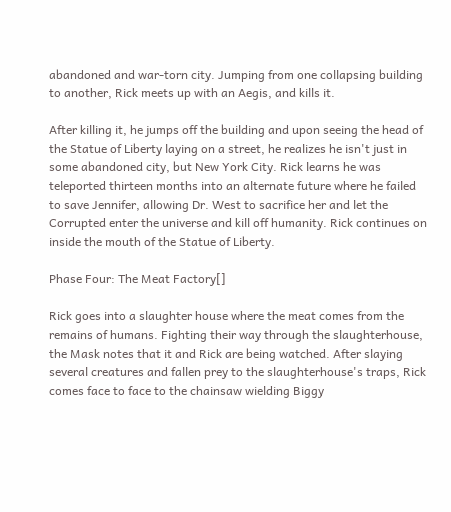abandoned and war-torn city. Jumping from one collapsing building to another, Rick meets up with an Aegis, and kills it.

After killing it, he jumps off the building and upon seeing the head of the Statue of Liberty laying on a street, he realizes he isn't just in some abandoned city, but New York City. Rick learns he was teleported thirteen months into an alternate future where he failed to save Jennifer, allowing Dr. West to sacrifice her and let the Corrupted enter the universe and kill off humanity. Rick continues on inside the mouth of the Statue of Liberty.

Phase Four: The Meat Factory[]

Rick goes into a slaughter house where the meat comes from the remains of humans. Fighting their way through the slaughterhouse, the Mask notes that it and Rick are being watched. After slaying several creatures and fallen prey to the slaughterhouse's traps, Rick comes face to face to the chainsaw wielding Biggy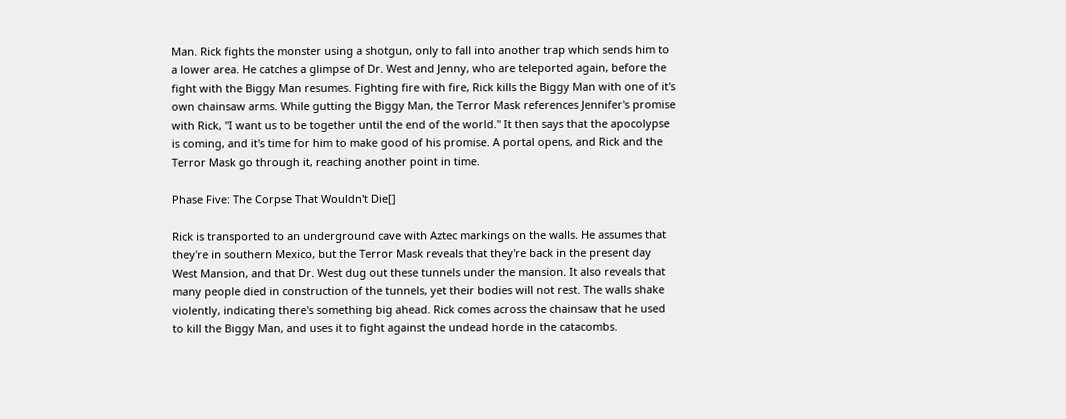Man. Rick fights the monster using a shotgun, only to fall into another trap which sends him to a lower area. He catches a glimpse of Dr. West and Jenny, who are teleported again, before the fight with the Biggy Man resumes. Fighting fire with fire, Rick kills the Biggy Man with one of it's own chainsaw arms. While gutting the Biggy Man, the Terror Mask references Jennifer's promise with Rick, "I want us to be together until the end of the world." It then says that the apocolypse is coming, and it's time for him to make good of his promise. A portal opens, and Rick and the Terror Mask go through it, reaching another point in time.

Phase Five: The Corpse That Wouldn't Die[]

Rick is transported to an underground cave with Aztec markings on the walls. He assumes that they're in southern Mexico, but the Terror Mask reveals that they're back in the present day West Mansion, and that Dr. West dug out these tunnels under the mansion. It also reveals that many people died in construction of the tunnels, yet their bodies will not rest. The walls shake violently, indicating there's something big ahead. Rick comes across the chainsaw that he used to kill the Biggy Man, and uses it to fight against the undead horde in the catacombs.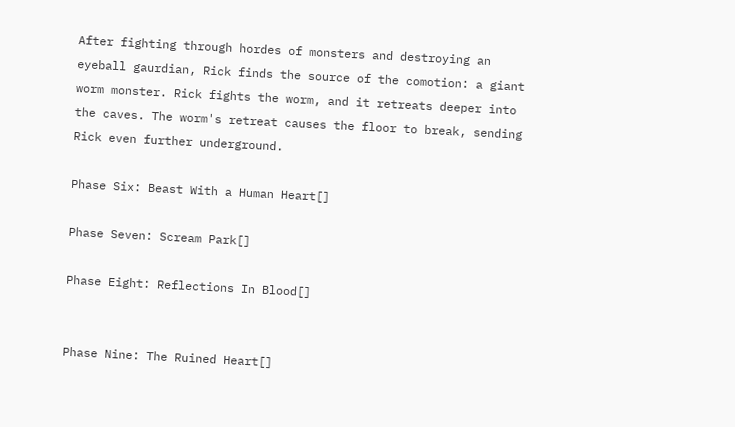After fighting through hordes of monsters and destroying an eyeball gaurdian, Rick finds the source of the comotion: a giant worm monster. Rick fights the worm, and it retreats deeper into the caves. The worm's retreat causes the floor to break, sending Rick even further underground.

Phase Six: Beast With a Human Heart[]

Phase Seven: Scream Park[]

Phase Eight: Reflections In Blood[]


Phase Nine: The Ruined Heart[]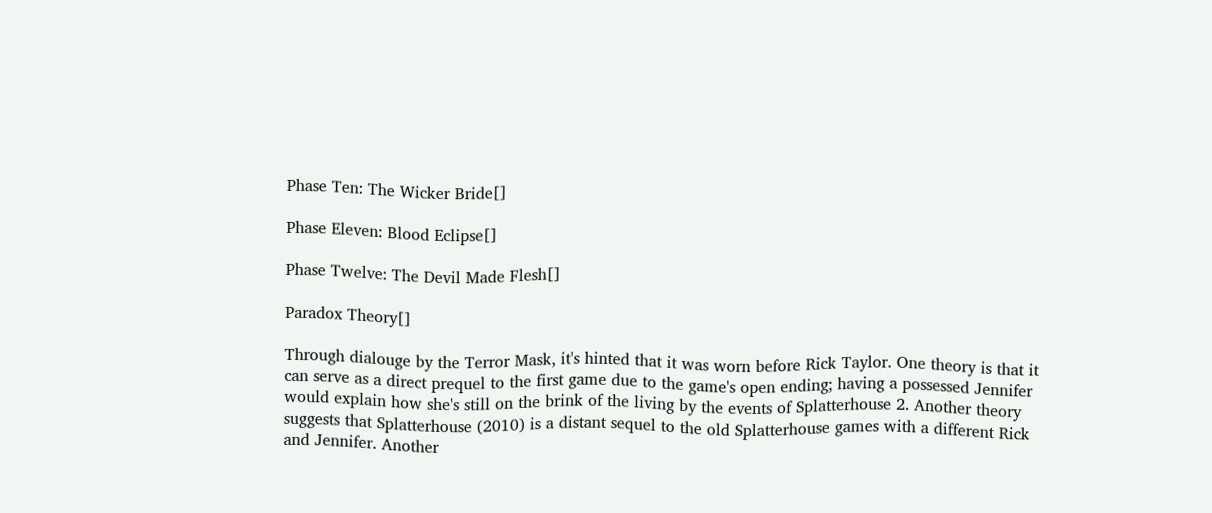Phase Ten: The Wicker Bride[]

Phase Eleven: Blood Eclipse[]

Phase Twelve: The Devil Made Flesh[]

Paradox Theory[]

Through dialouge by the Terror Mask, it's hinted that it was worn before Rick Taylor. One theory is that it can serve as a direct prequel to the first game due to the game's open ending; having a possessed Jennifer would explain how she's still on the brink of the living by the events of Splatterhouse 2. Another theory suggests that Splatterhouse (2010) is a distant sequel to the old Splatterhouse games with a different Rick and Jennifer. Another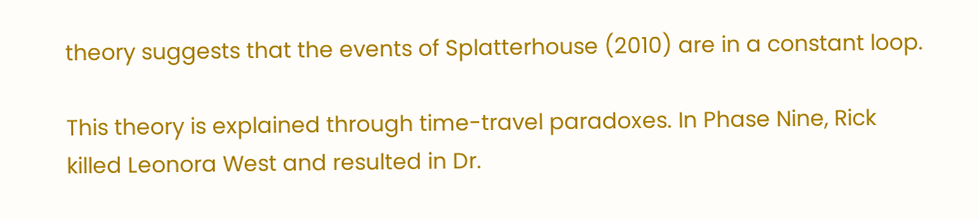theory suggests that the events of Splatterhouse (2010) are in a constant loop.

This theory is explained through time-travel paradoxes. In Phase Nine, Rick killed Leonora West and resulted in Dr.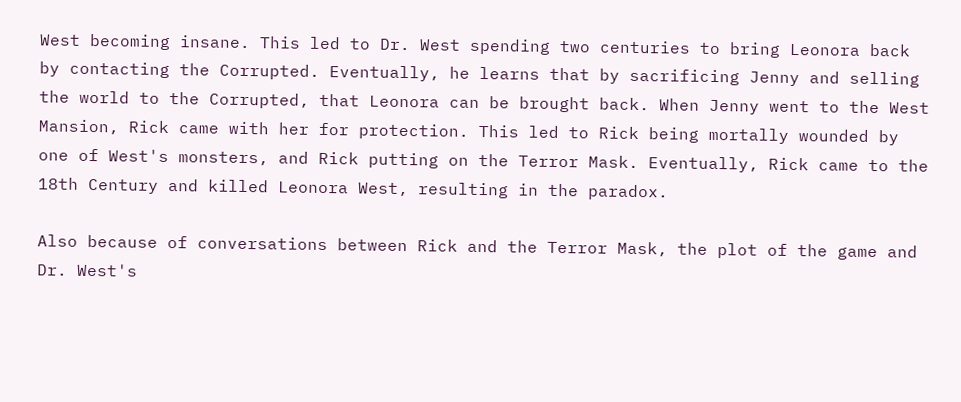West becoming insane. This led to Dr. West spending two centuries to bring Leonora back by contacting the Corrupted. Eventually, he learns that by sacrificing Jenny and selling the world to the Corrupted, that Leonora can be brought back. When Jenny went to the West Mansion, Rick came with her for protection. This led to Rick being mortally wounded by one of West's monsters, and Rick putting on the Terror Mask. Eventually, Rick came to the 18th Century and killed Leonora West, resulting in the paradox.

Also because of conversations between Rick and the Terror Mask, the plot of the game and Dr. West's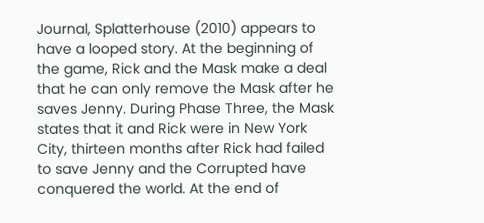Journal, Splatterhouse (2010) appears to have a looped story. At the beginning of the game, Rick and the Mask make a deal that he can only remove the Mask after he saves Jenny. During Phase Three, the Mask states that it and Rick were in New York City, thirteen months after Rick had failed to save Jenny and the Corrupted have conquered the world. At the end of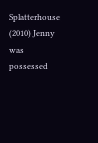Splatterhouse (2010) Jenny was possessed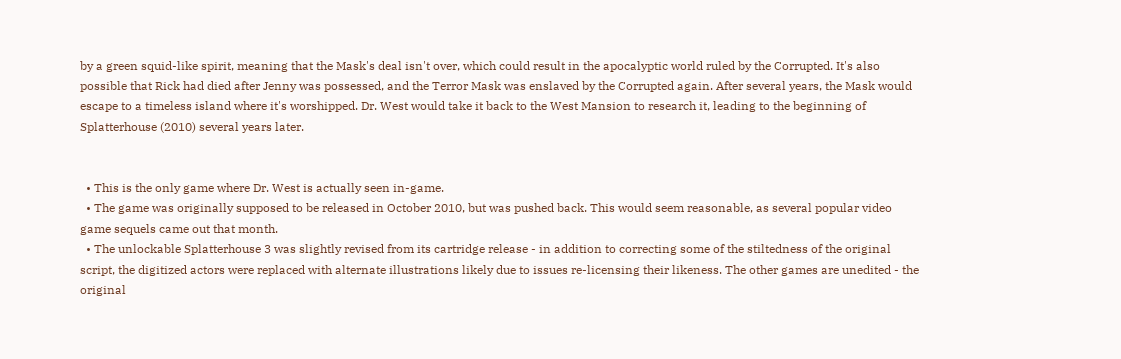by a green squid-like spirit, meaning that the Mask's deal isn't over, which could result in the apocalyptic world ruled by the Corrupted. It's also possible that Rick had died after Jenny was possessed, and the Terror Mask was enslaved by the Corrupted again. After several years, the Mask would escape to a timeless island where it's worshipped. Dr. West would take it back to the West Mansion to research it, leading to the beginning of Splatterhouse (2010) several years later.


  • This is the only game where Dr. West is actually seen in-game.
  • The game was originally supposed to be released in October 2010, but was pushed back. This would seem reasonable, as several popular video game sequels came out that month.
  • The unlockable Splatterhouse 3 was slightly revised from its cartridge release - in addition to correcting some of the stiltedness of the original script, the digitized actors were replaced with alternate illustrations likely due to issues re-licensing their likeness. The other games are unedited - the original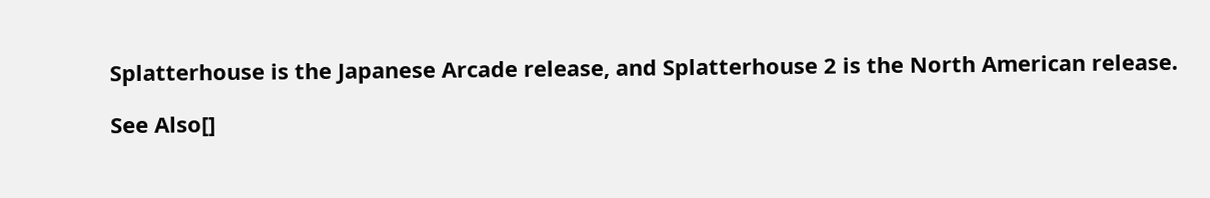Splatterhouse is the Japanese Arcade release, and Splatterhouse 2 is the North American release.

See Also[]